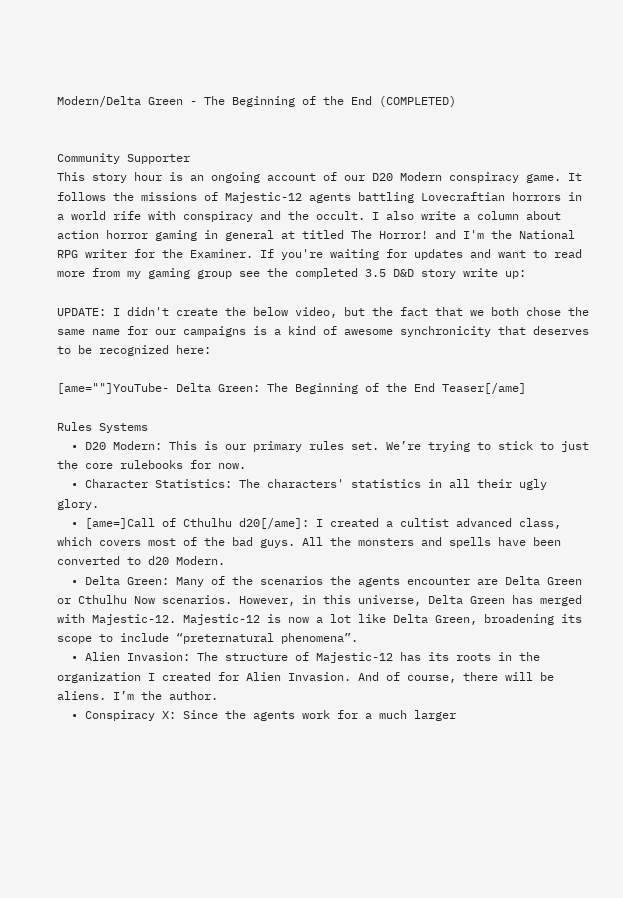Modern/Delta Green - The Beginning of the End (COMPLETED)


Community Supporter
This story hour is an ongoing account of our D20 Modern conspiracy game. It follows the missions of Majestic-12 agents battling Lovecraftian horrors in a world rife with conspiracy and the occult. I also write a column about action horror gaming in general at titled The Horror! and I'm the National RPG writer for the Examiner. If you're waiting for updates and want to read more from my gaming group see the completed 3.5 D&D story write up:

UPDATE: I didn't create the below video, but the fact that we both chose the same name for our campaigns is a kind of awesome synchronicity that deserves to be recognized here:

[ame=""]YouTube- Delta Green: The Beginning of the End Teaser[/ame]

Rules Systems
  • D20 Modern: This is our primary rules set. We’re trying to stick to just the core rulebooks for now.
  • Character Statistics: The characters' statistics in all their ugly glory.
  • [ame=]Call of Cthulhu d20[/ame]: I created a cultist advanced class, which covers most of the bad guys. All the monsters and spells have been converted to d20 Modern.
  • Delta Green: Many of the scenarios the agents encounter are Delta Green or Cthulhu Now scenarios. However, in this universe, Delta Green has merged with Majestic-12. Majestic-12 is now a lot like Delta Green, broadening its scope to include “preternatural phenomena”.
  • Alien Invasion: The structure of Majestic-12 has its roots in the organization I created for Alien Invasion. And of course, there will be aliens. I’m the author.
  • Conspiracy X: Since the agents work for a much larger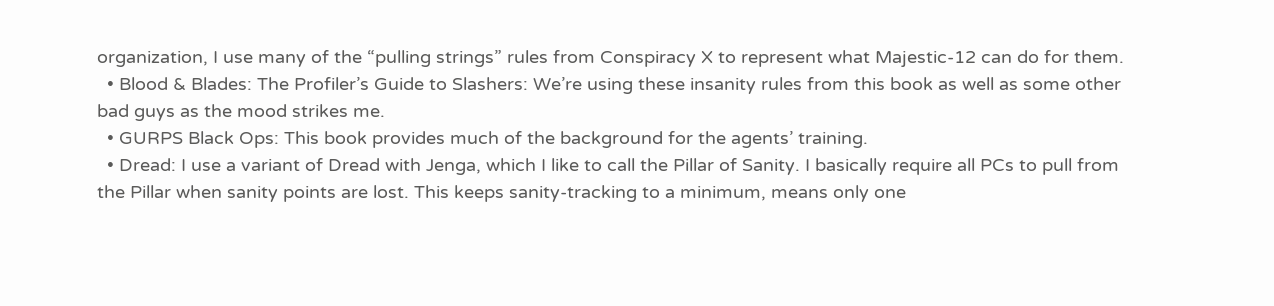organization, I use many of the “pulling strings” rules from Conspiracy X to represent what Majestic-12 can do for them.
  • Blood & Blades: The Profiler’s Guide to Slashers: We’re using these insanity rules from this book as well as some other bad guys as the mood strikes me.
  • GURPS Black Ops: This book provides much of the background for the agents’ training.
  • Dread: I use a variant of Dread with Jenga, which I like to call the Pillar of Sanity. I basically require all PCs to pull from the Pillar when sanity points are lost. This keeps sanity-tracking to a minimum, means only one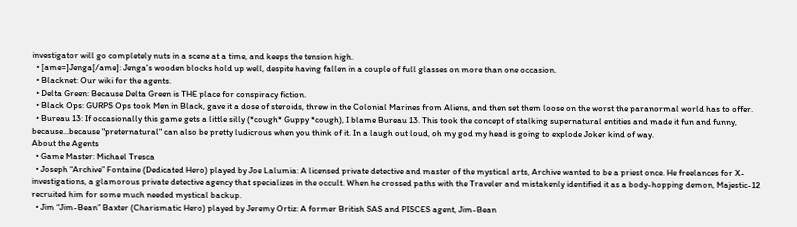investigator will go completely nuts in a scene at a time, and keeps the tension high.
  • [ame=]Jenga[/ame]: Jenga's wooden blocks hold up well, despite having fallen in a couple of full glasses on more than one occasion.
  • Blacknet: Our wiki for the agents.
  • Delta Green: Because Delta Green is THE place for conspiracy fiction.
  • Black Ops: GURPS Ops took Men in Black, gave it a dose of steroids, threw in the Colonial Marines from Aliens, and then set them loose on the worst the paranormal world has to offer.
  • Bureau 13: If occasionally this game gets a little silly (*cough* Guppy *cough), I blame Bureau 13. This took the concept of stalking supernatural entities and made it fun and funny, because...because "preternatural" can also be pretty ludicrous when you think of it. In a laugh out loud, oh my god my head is going to explode Joker kind of way.
About the Agents
  • Game Master: Michael Tresca
  • Joseph “Archive” Fontaine (Dedicated Hero) played by Joe Lalumia: A licensed private detective and master of the mystical arts, Archive wanted to be a priest once. He freelances for X-investigations, a glamorous private detective agency that specializes in the occult. When he crossed paths with the Traveler and mistakenly identified it as a body-hopping demon, Majestic-12 recruited him for some much needed mystical backup.
  • Jim “Jim-Bean” Baxter (Charismatic Hero) played by Jeremy Ortiz: A former British SAS and PISCES agent, Jim-Bean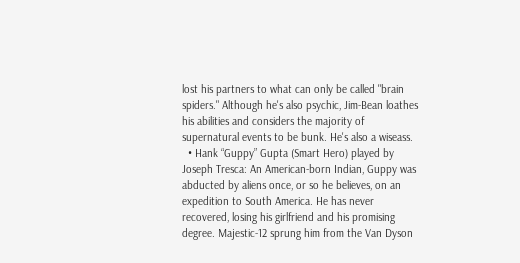lost his partners to what can only be called "brain spiders." Although he's also psychic, Jim-Bean loathes his abilities and considers the majority of supernatural events to be bunk. He's also a wiseass.
  • Hank “Guppy” Gupta (Smart Hero) played by Joseph Tresca: An American-born Indian, Guppy was abducted by aliens once, or so he believes, on an expedition to South America. He has never recovered, losing his girlfriend and his promising degree. Majestic-12 sprung him from the Van Dyson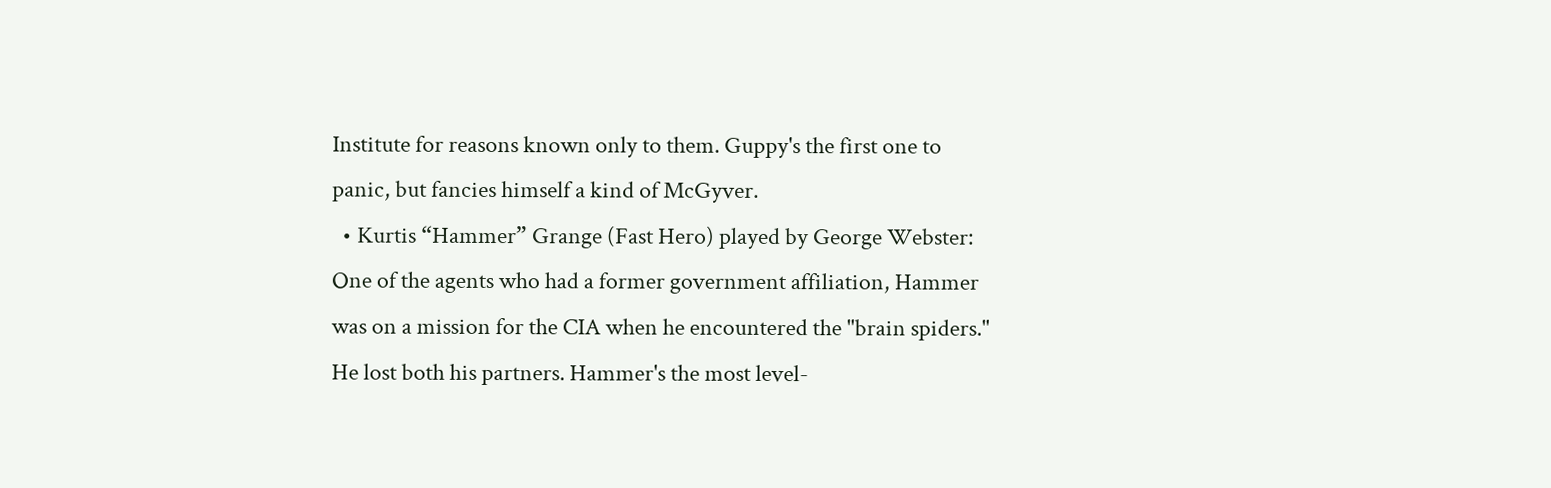Institute for reasons known only to them. Guppy's the first one to panic, but fancies himself a kind of McGyver.
  • Kurtis “Hammer” Grange (Fast Hero) played by George Webster: One of the agents who had a former government affiliation, Hammer was on a mission for the CIA when he encountered the "brain spiders." He lost both his partners. Hammer's the most level-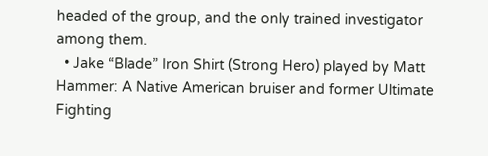headed of the group, and the only trained investigator among them.
  • Jake “Blade” Iron Shirt (Strong Hero) played by Matt Hammer: A Native American bruiser and former Ultimate Fighting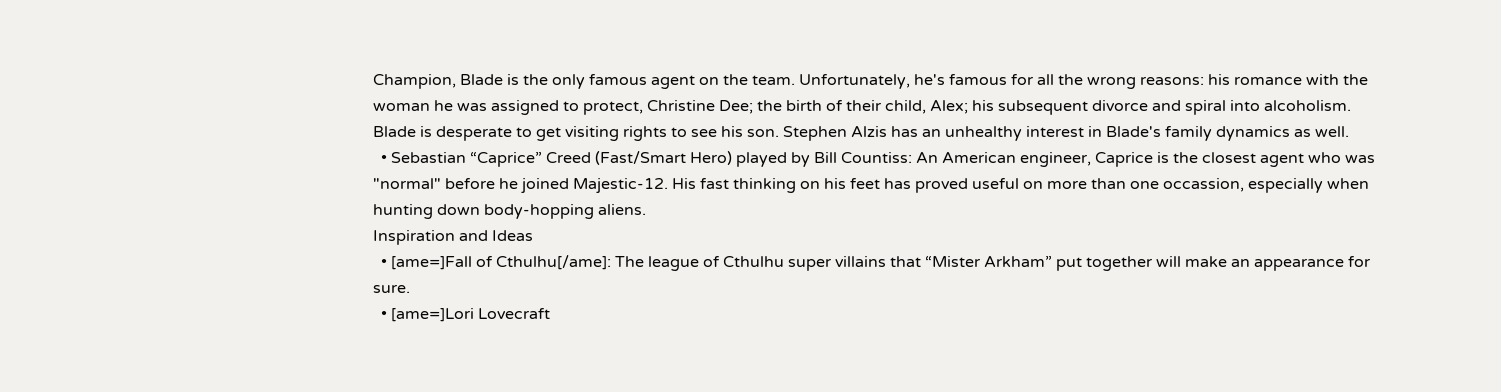Champion, Blade is the only famous agent on the team. Unfortunately, he's famous for all the wrong reasons: his romance with the woman he was assigned to protect, Christine Dee; the birth of their child, Alex; his subsequent divorce and spiral into alcoholism. Blade is desperate to get visiting rights to see his son. Stephen Alzis has an unhealthy interest in Blade's family dynamics as well.
  • Sebastian “Caprice” Creed (Fast/Smart Hero) played by Bill Countiss: An American engineer, Caprice is the closest agent who was "normal" before he joined Majestic-12. His fast thinking on his feet has proved useful on more than one occassion, especially when hunting down body-hopping aliens.
Inspiration and Ideas
  • [ame=]Fall of Cthulhu[/ame]: The league of Cthulhu super villains that “Mister Arkham” put together will make an appearance for sure.
  • [ame=]Lori Lovecraft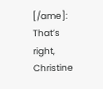[/ame]: That’s right, Christine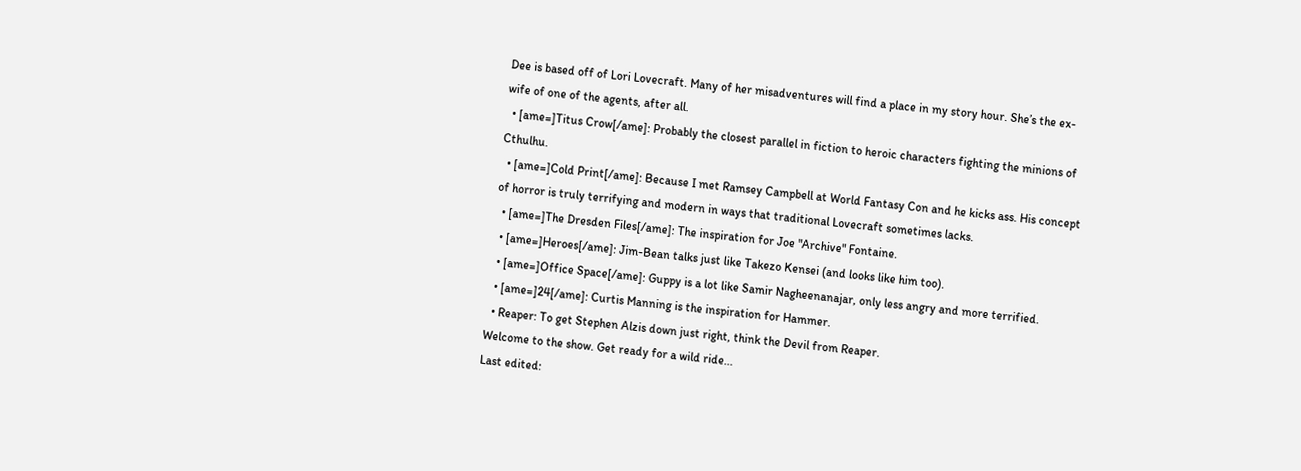Dee is based off of Lori Lovecraft. Many of her misadventures will find a place in my story hour. She’s the ex-wife of one of the agents, after all.
  • [ame=]Titus Crow[/ame]: Probably the closest parallel in fiction to heroic characters fighting the minions of Cthulhu.
  • [ame=]Cold Print[/ame]: Because I met Ramsey Campbell at World Fantasy Con and he kicks ass. His concept of horror is truly terrifying and modern in ways that traditional Lovecraft sometimes lacks.
  • [ame=]The Dresden Files[/ame]: The inspiration for Joe "Archive" Fontaine.
  • [ame=]Heroes[/ame]: Jim-Bean talks just like Takezo Kensei (and looks like him too).
  • [ame=]Office Space[/ame]: Guppy is a lot like Samir Nagheenanajar, only less angry and more terrified.
  • [ame=]24[/ame]: Curtis Manning is the inspiration for Hammer.
  • Reaper: To get Stephen Alzis down just right, think the Devil from Reaper.
Welcome to the show. Get ready for a wild ride...
Last edited: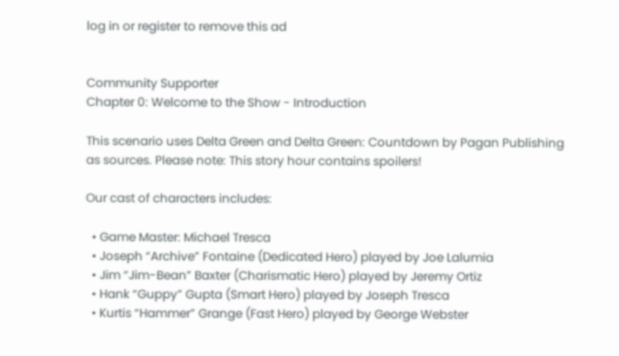log in or register to remove this ad


Community Supporter
Chapter 0: Welcome to the Show - Introduction

This scenario uses Delta Green and Delta Green: Countdown by Pagan Publishing as sources. Please note: This story hour contains spoilers!

Our cast of characters includes:

  • Game Master: Michael Tresca
  • Joseph “Archive” Fontaine (Dedicated Hero) played by Joe Lalumia
  • Jim “Jim-Bean” Baxter (Charismatic Hero) played by Jeremy Ortiz
  • Hank “Guppy” Gupta (Smart Hero) played by Joseph Tresca
  • Kurtis “Hammer” Grange (Fast Hero) played by George Webster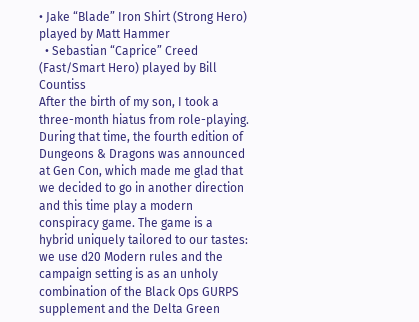• Jake “Blade” Iron Shirt (Strong Hero) played by Matt Hammer
  • Sebastian “Caprice” Creed (Fast/Smart Hero) played by Bill Countiss
After the birth of my son, I took a three-month hiatus from role-playing. During that time, the fourth edition of Dungeons & Dragons was announced at Gen Con, which made me glad that we decided to go in another direction and this time play a modern conspiracy game. The game is a hybrid uniquely tailored to our tastes: we use d20 Modern rules and the campaign setting is as an unholy combination of the Black Ops GURPS supplement and the Delta Green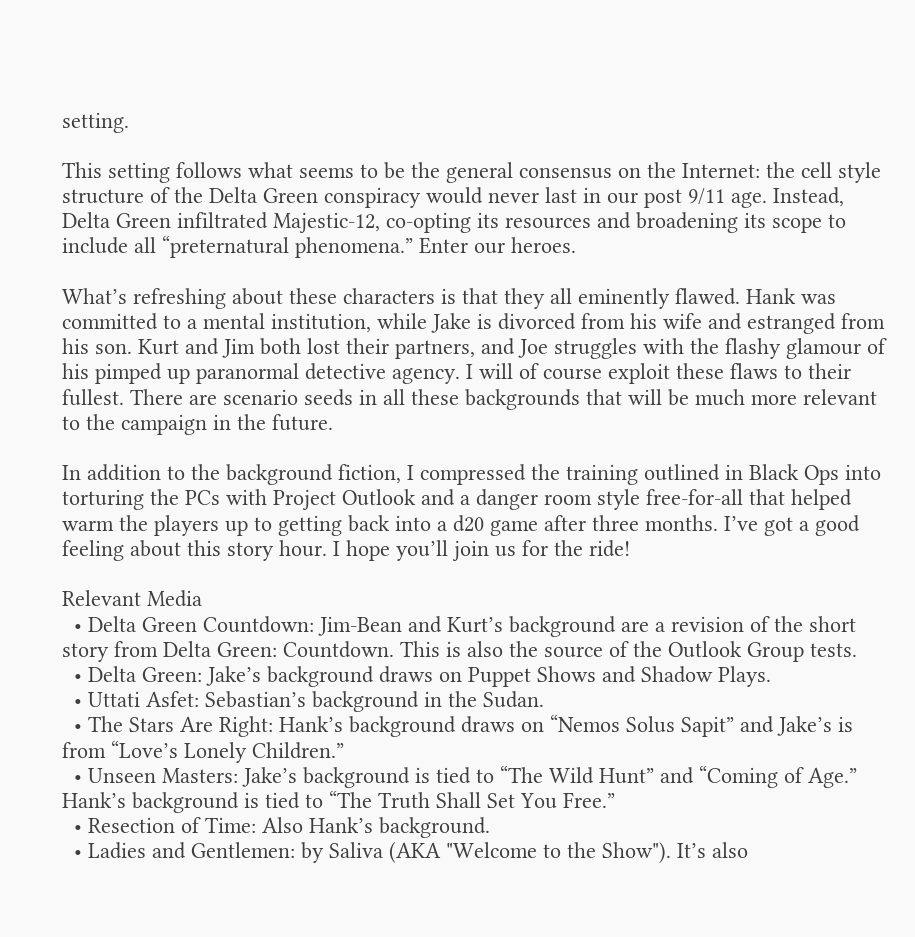setting.

This setting follows what seems to be the general consensus on the Internet: the cell style structure of the Delta Green conspiracy would never last in our post 9/11 age. Instead, Delta Green infiltrated Majestic-12, co-opting its resources and broadening its scope to include all “preternatural phenomena.” Enter our heroes.

What’s refreshing about these characters is that they all eminently flawed. Hank was committed to a mental institution, while Jake is divorced from his wife and estranged from his son. Kurt and Jim both lost their partners, and Joe struggles with the flashy glamour of his pimped up paranormal detective agency. I will of course exploit these flaws to their fullest. There are scenario seeds in all these backgrounds that will be much more relevant to the campaign in the future.

In addition to the background fiction, I compressed the training outlined in Black Ops into torturing the PCs with Project Outlook and a danger room style free-for-all that helped warm the players up to getting back into a d20 game after three months. I’ve got a good feeling about this story hour. I hope you’ll join us for the ride!

Relevant Media
  • Delta Green Countdown: Jim-Bean and Kurt’s background are a revision of the short story from Delta Green: Countdown. This is also the source of the Outlook Group tests.
  • Delta Green: Jake’s background draws on Puppet Shows and Shadow Plays.
  • Uttati Asfet: Sebastian’s background in the Sudan.
  • The Stars Are Right: Hank’s background draws on “Nemos Solus Sapit” and Jake’s is from “Love’s Lonely Children.”
  • Unseen Masters: Jake’s background is tied to “The Wild Hunt” and “Coming of Age.” Hank’s background is tied to “The Truth Shall Set You Free.”
  • Resection of Time: Also Hank’s background.
  • Ladies and Gentlemen: by Saliva (AKA "Welcome to the Show"). It’s also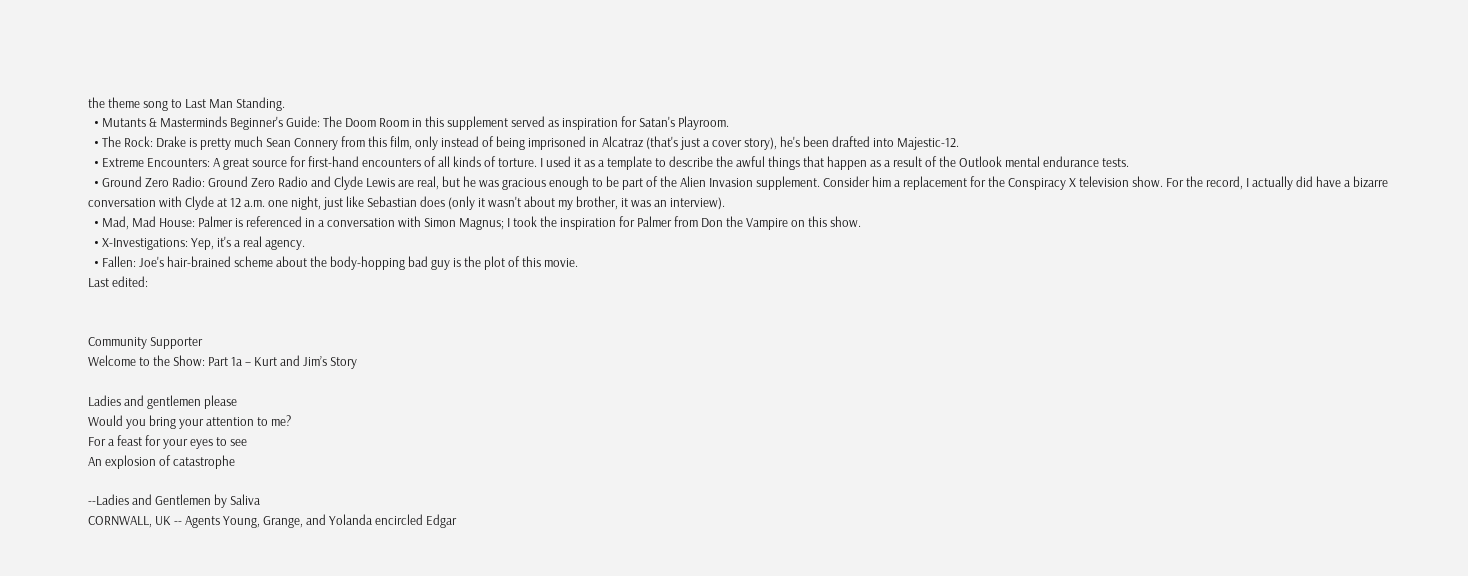the theme song to Last Man Standing.
  • Mutants & Masterminds Beginner's Guide: The Doom Room in this supplement served as inspiration for Satan's Playroom.
  • The Rock: Drake is pretty much Sean Connery from this film, only instead of being imprisoned in Alcatraz (that's just a cover story), he's been drafted into Majestic-12.
  • Extreme Encounters: A great source for first-hand encounters of all kinds of torture. I used it as a template to describe the awful things that happen as a result of the Outlook mental endurance tests.
  • Ground Zero Radio: Ground Zero Radio and Clyde Lewis are real, but he was gracious enough to be part of the Alien Invasion supplement. Consider him a replacement for the Conspiracy X television show. For the record, I actually did have a bizarre conversation with Clyde at 12 a.m. one night, just like Sebastian does (only it wasn't about my brother, it was an interview).
  • Mad, Mad House: Palmer is referenced in a conversation with Simon Magnus; I took the inspiration for Palmer from Don the Vampire on this show.
  • X-Investigations: Yep, it's a real agency.
  • Fallen: Joe's hair-brained scheme about the body-hopping bad guy is the plot of this movie.
Last edited:


Community Supporter
Welcome to the Show: Part 1a – Kurt and Jim’s Story

Ladies and gentlemen please
Would you bring your attention to me?
For a feast for your eyes to see
An explosion of catastrophe

--Ladies and Gentlemen by Saliva
CORNWALL, UK -- Agents Young, Grange, and Yolanda encircled Edgar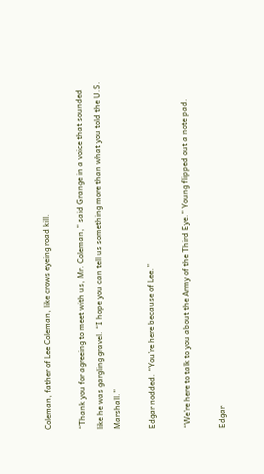Coleman, father of Lee Coleman, like crows eyeing road kill.

“Thank you for agreeing to meet with us, Mr. Coleman,” said Grange in a voice that sounded like he was gargling gravel. “I hope you can tell us something more than what you told the U.S. Marshall.”

Edgar nodded. “You’re here because of Lee.”

“We’re here to talk to you about the Army of the Third Eye.” Young flipped out a note pad.

Edgar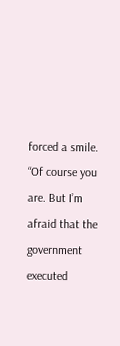forced a smile. “Of course you are. But I’m afraid that the government executed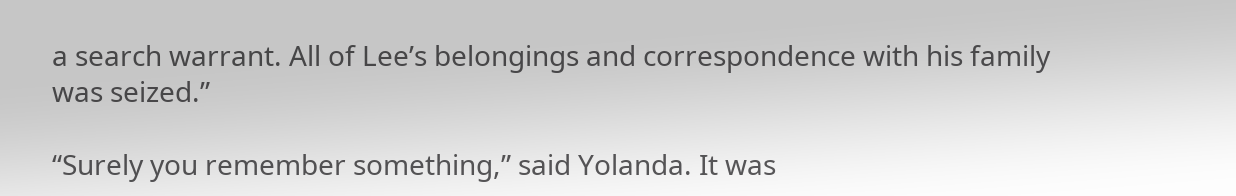a search warrant. All of Lee’s belongings and correspondence with his family was seized.”

“Surely you remember something,” said Yolanda. It was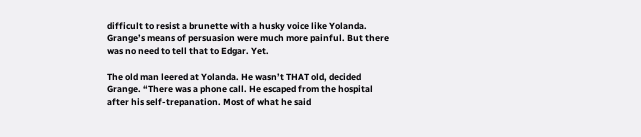difficult to resist a brunette with a husky voice like Yolanda. Grange’s means of persuasion were much more painful. But there was no need to tell that to Edgar. Yet.

The old man leered at Yolanda. He wasn’t THAT old, decided Grange. “There was a phone call. He escaped from the hospital after his self-trepanation. Most of what he said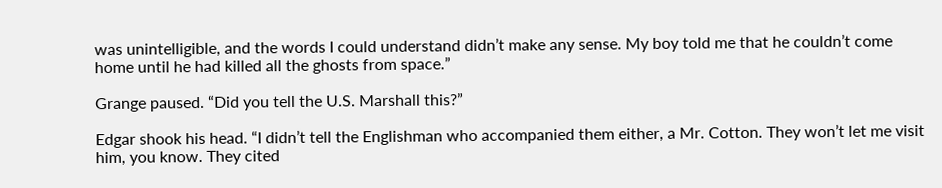was unintelligible, and the words I could understand didn’t make any sense. My boy told me that he couldn’t come home until he had killed all the ghosts from space.”

Grange paused. “Did you tell the U.S. Marshall this?”

Edgar shook his head. “I didn’t tell the Englishman who accompanied them either, a Mr. Cotton. They won’t let me visit him, you know. They cited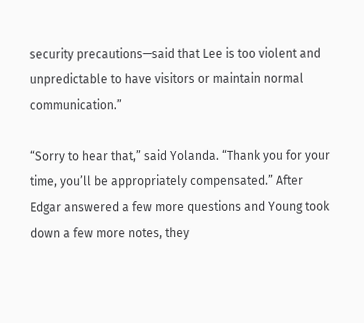security precautions—said that Lee is too violent and unpredictable to have visitors or maintain normal communication.”

“Sorry to hear that,” said Yolanda. “Thank you for your time, you’ll be appropriately compensated.” After Edgar answered a few more questions and Young took down a few more notes, they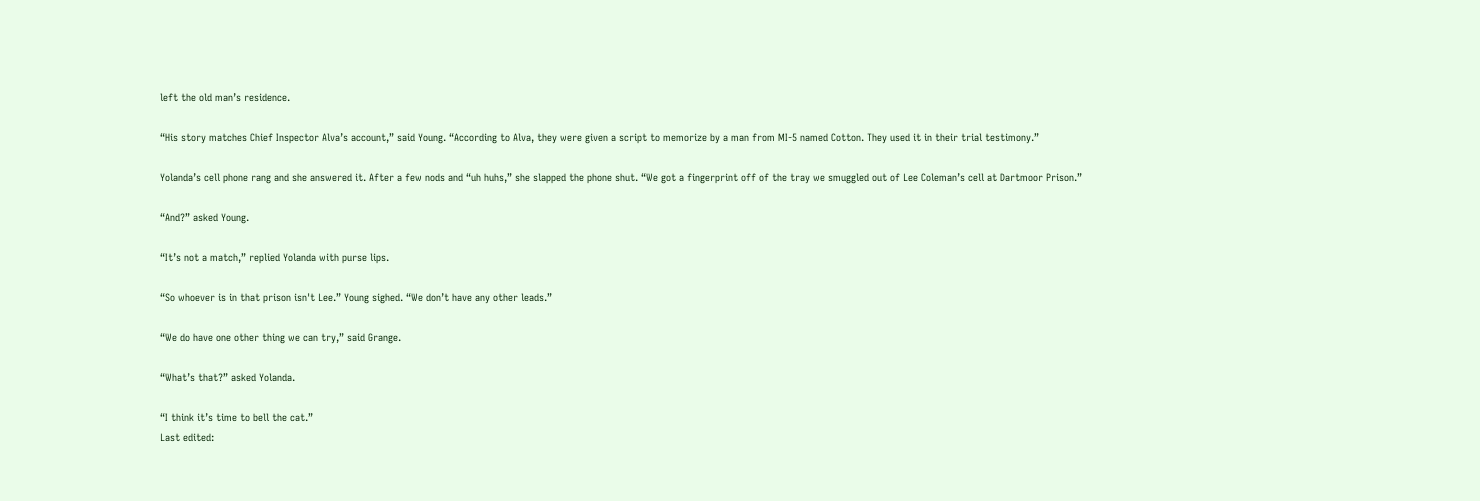left the old man’s residence.

“His story matches Chief Inspector Alva’s account,” said Young. “According to Alva, they were given a script to memorize by a man from MI-5 named Cotton. They used it in their trial testimony.”

Yolanda’s cell phone rang and she answered it. After a few nods and “uh huhs,” she slapped the phone shut. “We got a fingerprint off of the tray we smuggled out of Lee Coleman’s cell at Dartmoor Prison.”

“And?” asked Young.

“It’s not a match,” replied Yolanda with purse lips.

“So whoever is in that prison isn't Lee.” Young sighed. “We don’t have any other leads.”

“We do have one other thing we can try,” said Grange.

“What’s that?” asked Yolanda.

“I think it’s time to bell the cat.”
Last edited: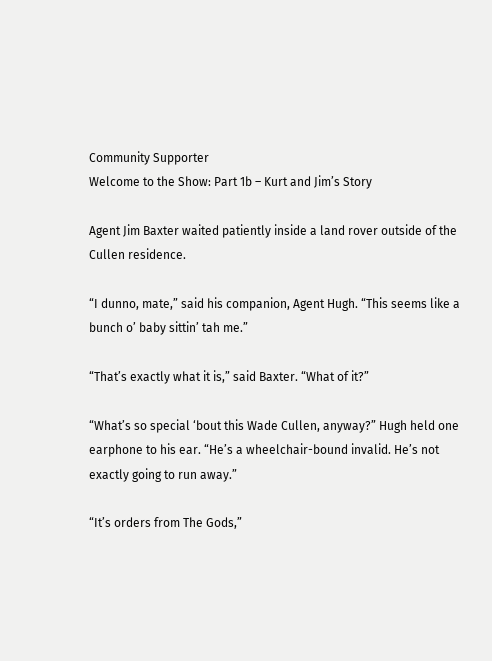Community Supporter
Welcome to the Show: Part 1b – Kurt and Jim’s Story

Agent Jim Baxter waited patiently inside a land rover outside of the Cullen residence.

“I dunno, mate,” said his companion, Agent Hugh. “This seems like a bunch o’ baby sittin’ tah me.”

“That’s exactly what it is,” said Baxter. “What of it?”

“What’s so special ‘bout this Wade Cullen, anyway?” Hugh held one earphone to his ear. “He’s a wheelchair-bound invalid. He’s not exactly going to run away.”

“It’s orders from The Gods,”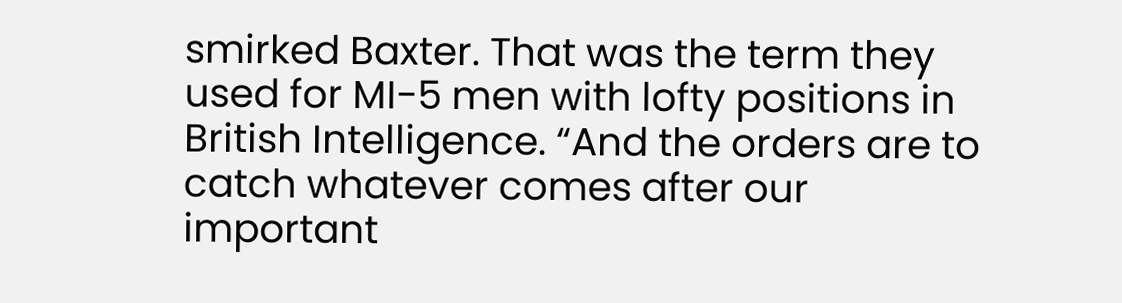smirked Baxter. That was the term they used for MI-5 men with lofty positions in British Intelligence. “And the orders are to catch whatever comes after our important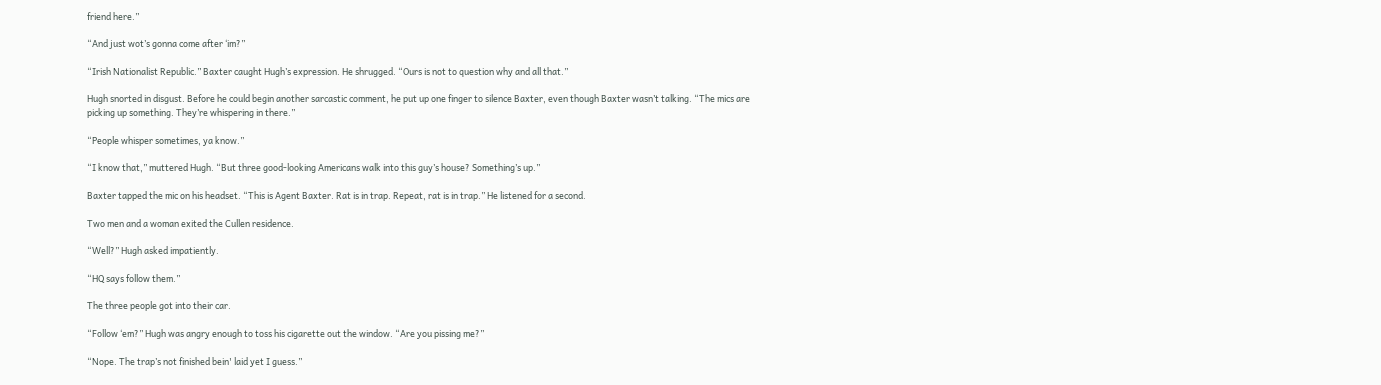friend here.”

“And just wot’s gonna come after ‘im?”

“Irish Nationalist Republic.” Baxter caught Hugh’s expression. He shrugged. “Ours is not to question why and all that.”

Hugh snorted in disgust. Before he could begin another sarcastic comment, he put up one finger to silence Baxter, even though Baxter wasn’t talking. “The mics are picking up something. They’re whispering in there.”

“People whisper sometimes, ya know.”

“I know that,” muttered Hugh. “But three good-looking Americans walk into this guy’s house? Something’s up.”

Baxter tapped the mic on his headset. “This is Agent Baxter. Rat is in trap. Repeat, rat is in trap.” He listened for a second.

Two men and a woman exited the Cullen residence.

“Well?” Hugh asked impatiently.

“HQ says follow them.”

The three people got into their car.

“Follow ‘em?” Hugh was angry enough to toss his cigarette out the window. “Are you pissing me?”

“Nope. The trap’s not finished bein' laid yet I guess.”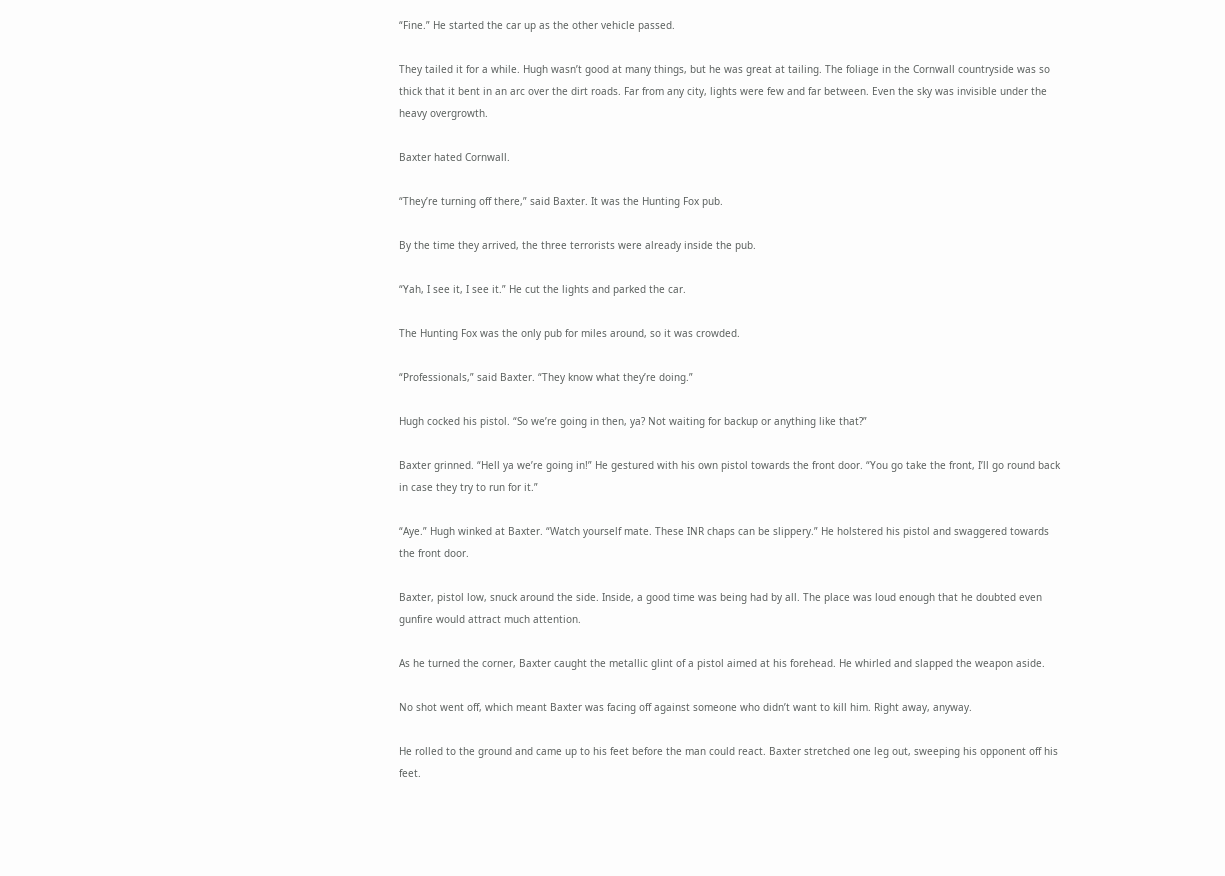“Fine.” He started the car up as the other vehicle passed.

They tailed it for a while. Hugh wasn’t good at many things, but he was great at tailing. The foliage in the Cornwall countryside was so thick that it bent in an arc over the dirt roads. Far from any city, lights were few and far between. Even the sky was invisible under the heavy overgrowth.

Baxter hated Cornwall.

“They’re turning off there,” said Baxter. It was the Hunting Fox pub.

By the time they arrived, the three terrorists were already inside the pub.

“Yah, I see it, I see it.” He cut the lights and parked the car.

The Hunting Fox was the only pub for miles around, so it was crowded.

“Professionals,” said Baxter. “They know what they’re doing.”

Hugh cocked his pistol. “So we’re going in then, ya? Not waiting for backup or anything like that?”

Baxter grinned. “Hell ya we’re going in!” He gestured with his own pistol towards the front door. “You go take the front, I’ll go round back in case they try to run for it.”

“Aye.” Hugh winked at Baxter. “Watch yourself mate. These INR chaps can be slippery.” He holstered his pistol and swaggered towards the front door.

Baxter, pistol low, snuck around the side. Inside, a good time was being had by all. The place was loud enough that he doubted even gunfire would attract much attention.

As he turned the corner, Baxter caught the metallic glint of a pistol aimed at his forehead. He whirled and slapped the weapon aside.

No shot went off, which meant Baxter was facing off against someone who didn’t want to kill him. Right away, anyway.

He rolled to the ground and came up to his feet before the man could react. Baxter stretched one leg out, sweeping his opponent off his feet.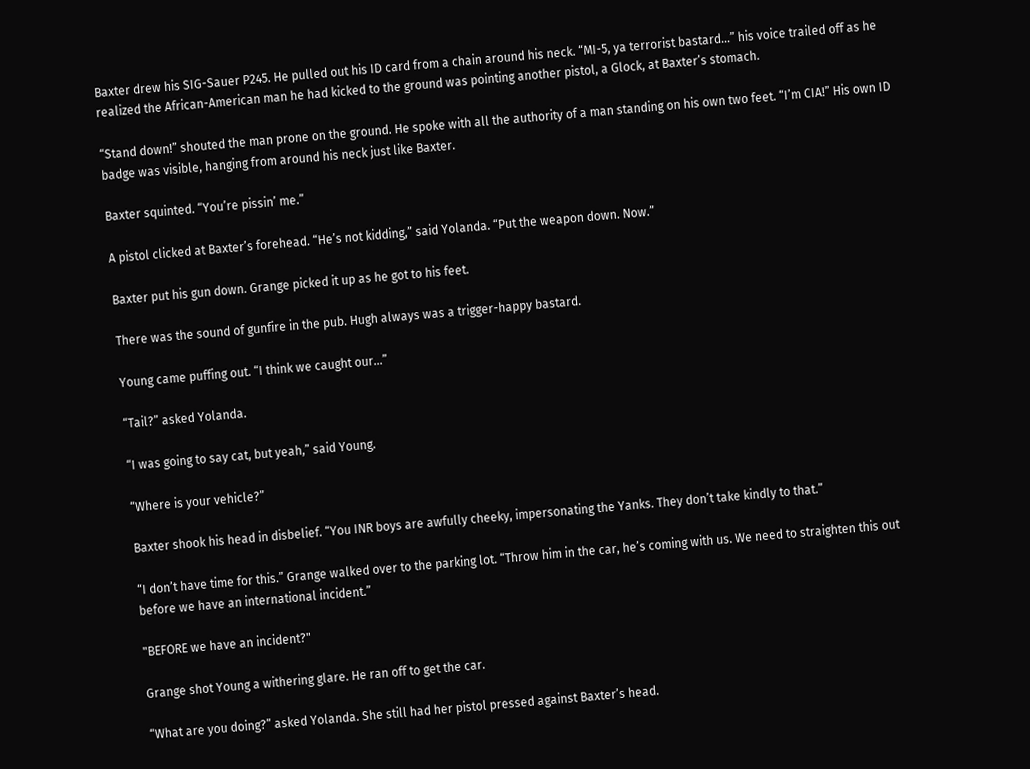Baxter drew his SIG-Sauer P245. He pulled out his ID card from a chain around his neck. “MI-5, ya terrorist bastard…” his voice trailed off as he realized the African-American man he had kicked to the ground was pointing another pistol, a Glock, at Baxter’s stomach.

“Stand down!” shouted the man prone on the ground. He spoke with all the authority of a man standing on his own two feet. “I’m CIA!” His own ID badge was visible, hanging from around his neck just like Baxter.

Baxter squinted. “You’re pissin’ me.”

A pistol clicked at Baxter’s forehead. “He’s not kidding,” said Yolanda. “Put the weapon down. Now.”

Baxter put his gun down. Grange picked it up as he got to his feet.

There was the sound of gunfire in the pub. Hugh always was a trigger-happy bastard.

Young came puffing out. “I think we caught our…”

“Tail?” asked Yolanda.

“I was going to say cat, but yeah,” said Young.

“Where is your vehicle?”

Baxter shook his head in disbelief. “You INR boys are awfully cheeky, impersonating the Yanks. They don’t take kindly to that.”

“I don’t have time for this.” Grange walked over to the parking lot. “Throw him in the car, he’s coming with us. We need to straighten this out before we have an international incident.”

"BEFORE we have an incident?"

Grange shot Young a withering glare. He ran off to get the car.

“What are you doing?” asked Yolanda. She still had her pistol pressed against Baxter’s head.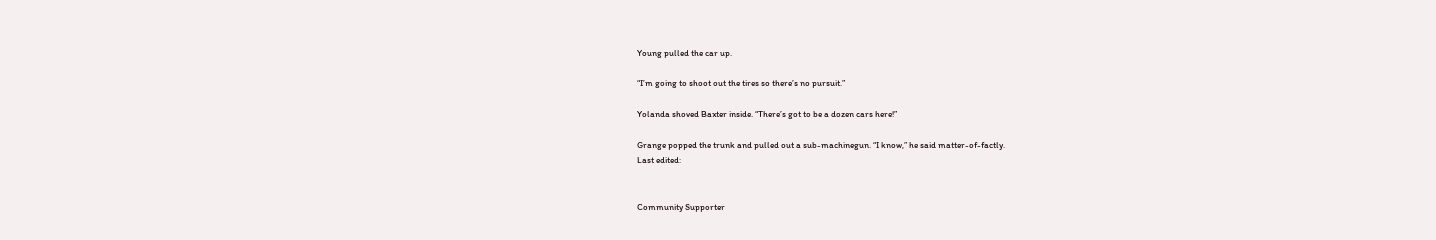Young pulled the car up.

“I’m going to shoot out the tires so there’s no pursuit.”

Yolanda shoved Baxter inside. “There’s got to be a dozen cars here!”

Grange popped the trunk and pulled out a sub-machinegun. “I know,” he said matter-of-factly.
Last edited:


Community Supporter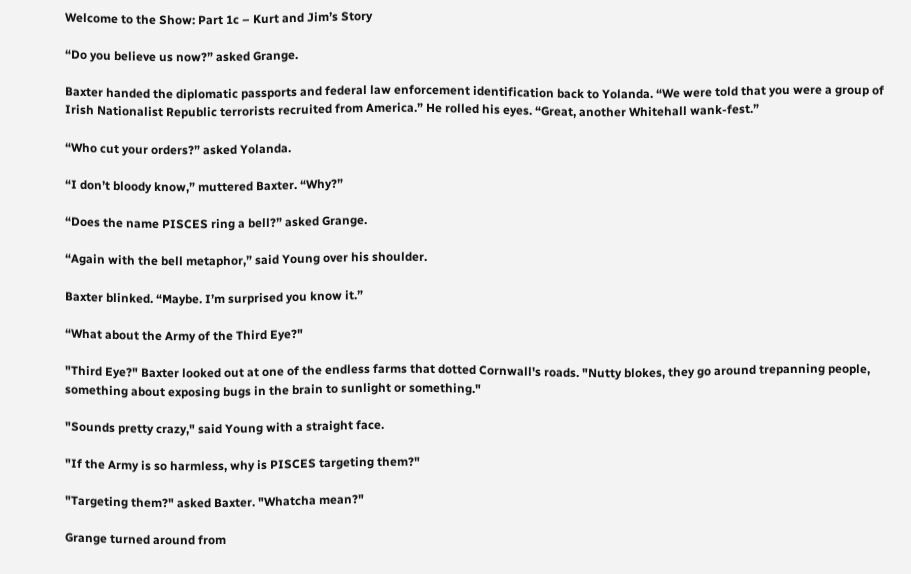Welcome to the Show: Part 1c – Kurt and Jim’s Story

“Do you believe us now?” asked Grange.

Baxter handed the diplomatic passports and federal law enforcement identification back to Yolanda. “We were told that you were a group of Irish Nationalist Republic terrorists recruited from America.” He rolled his eyes. “Great, another Whitehall wank-fest.”

“Who cut your orders?” asked Yolanda.

“I don’t bloody know,” muttered Baxter. “Why?”

“Does the name PISCES ring a bell?” asked Grange.

“Again with the bell metaphor,” said Young over his shoulder.

Baxter blinked. “Maybe. I’m surprised you know it.”

“What about the Army of the Third Eye?"

"Third Eye?" Baxter looked out at one of the endless farms that dotted Cornwall's roads. "Nutty blokes, they go around trepanning people, something about exposing bugs in the brain to sunlight or something."

"Sounds pretty crazy," said Young with a straight face.

"If the Army is so harmless, why is PISCES targeting them?"

"Targeting them?" asked Baxter. "Whatcha mean?"

Grange turned around from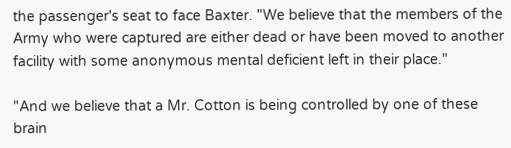the passenger's seat to face Baxter. "We believe that the members of the Army who were captured are either dead or have been moved to another facility with some anonymous mental deficient left in their place."

"And we believe that a Mr. Cotton is being controlled by one of these brain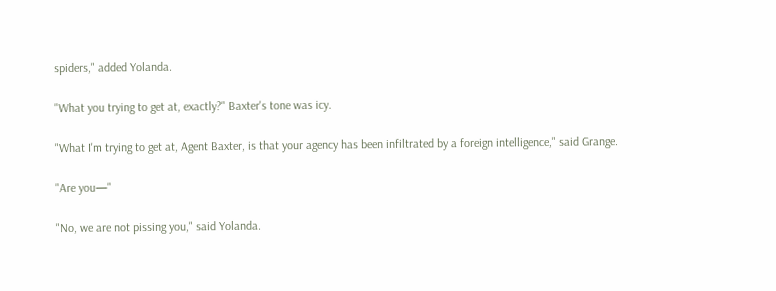spiders," added Yolanda.

"What you trying to get at, exactly?" Baxter's tone was icy.

"What I'm trying to get at, Agent Baxter, is that your agency has been infiltrated by a foreign intelligence," said Grange.

"Are you—"

"No, we are not pissing you," said Yolanda.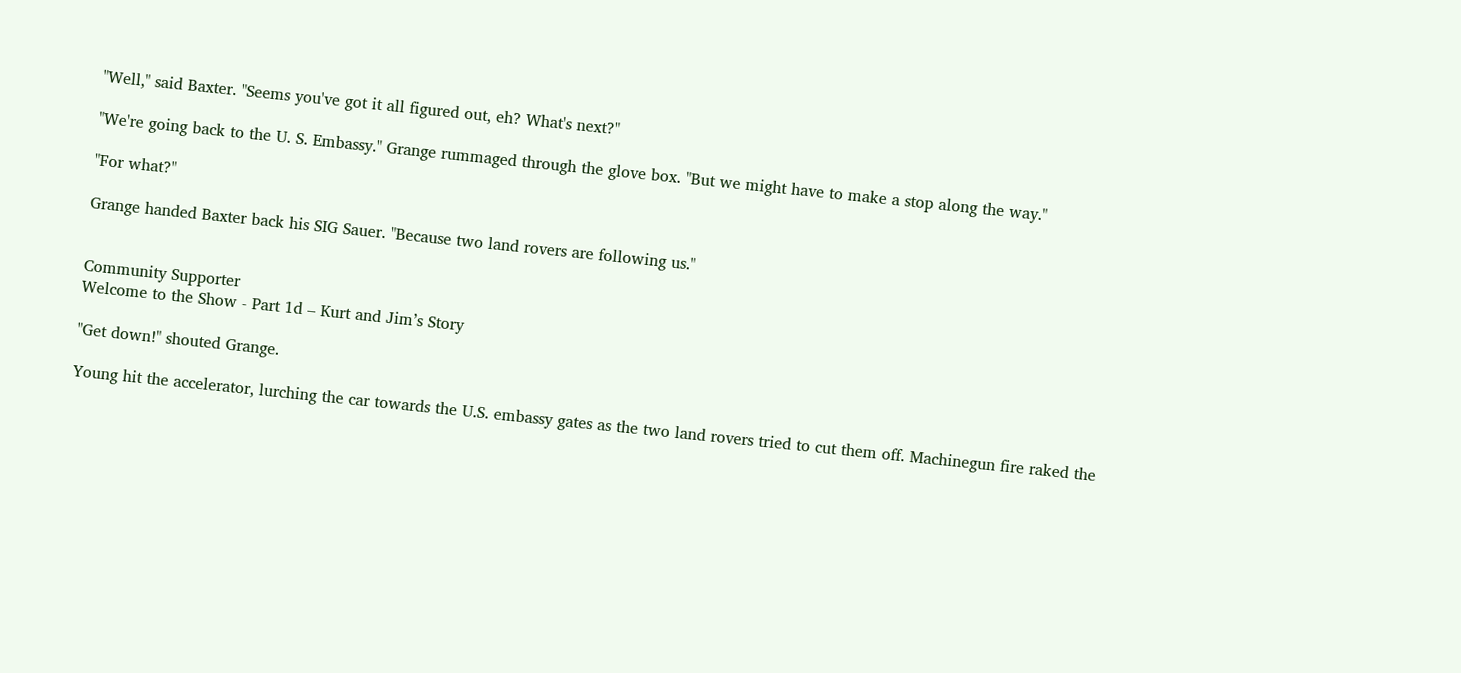"Well," said Baxter. "Seems you've got it all figured out, eh? What's next?"

"We're going back to the U. S. Embassy." Grange rummaged through the glove box. "But we might have to make a stop along the way."

"For what?"

Grange handed Baxter back his SIG Sauer. "Because two land rovers are following us."


Community Supporter
Welcome to the Show - Part 1d – Kurt and Jim’s Story

"Get down!" shouted Grange.

Young hit the accelerator, lurching the car towards the U.S. embassy gates as the two land rovers tried to cut them off. Machinegun fire raked the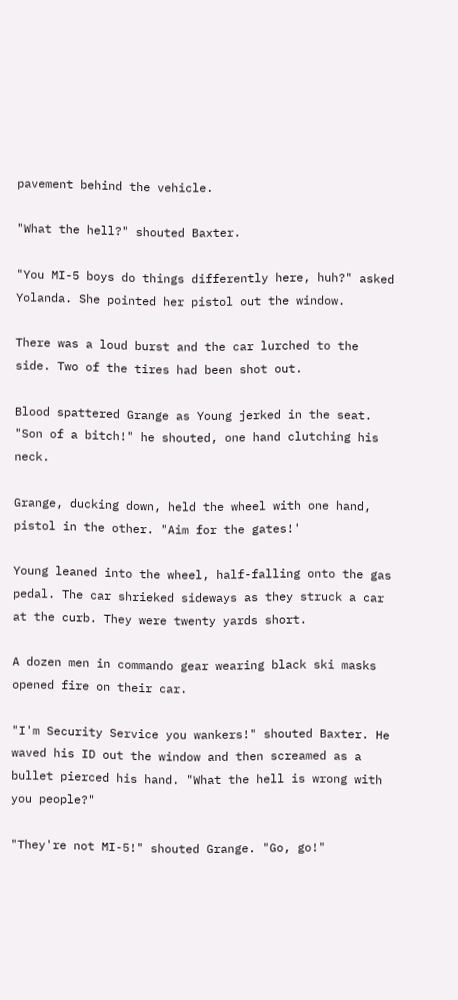pavement behind the vehicle.

"What the hell?" shouted Baxter.

"You MI-5 boys do things differently here, huh?" asked Yolanda. She pointed her pistol out the window.

There was a loud burst and the car lurched to the side. Two of the tires had been shot out.

Blood spattered Grange as Young jerked in the seat. "Son of a bitch!" he shouted, one hand clutching his neck.

Grange, ducking down, held the wheel with one hand, pistol in the other. "Aim for the gates!'

Young leaned into the wheel, half-falling onto the gas pedal. The car shrieked sideways as they struck a car at the curb. They were twenty yards short.

A dozen men in commando gear wearing black ski masks opened fire on their car.

"I'm Security Service you wankers!" shouted Baxter. He waved his ID out the window and then screamed as a bullet pierced his hand. "What the hell is wrong with you people?"

"They're not MI-5!" shouted Grange. "Go, go!"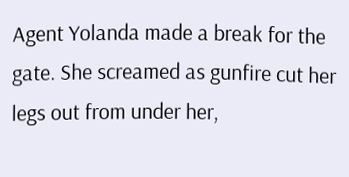Agent Yolanda made a break for the gate. She screamed as gunfire cut her legs out from under her,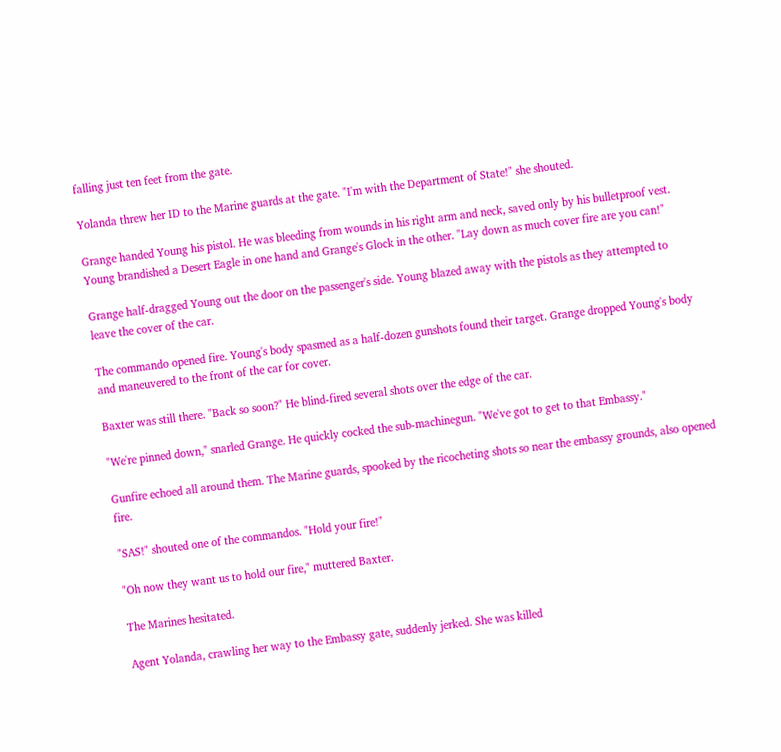falling just ten feet from the gate.

Yolanda threw her ID to the Marine guards at the gate. "I'm with the Department of State!" she shouted.

Grange handed Young his pistol. He was bleeding from wounds in his right arm and neck, saved only by his bulletproof vest. Young brandished a Desert Eagle in one hand and Grange's Glock in the other. "Lay down as much cover fire are you can!"

Grange half-dragged Young out the door on the passenger's side. Young blazed away with the pistols as they attempted to leave the cover of the car.

The commando opened fire. Young's body spasmed as a half-dozen gunshots found their target. Grange dropped Young's body and maneuvered to the front of the car for cover.

Baxter was still there. "Back so soon?" He blind-fired several shots over the edge of the car.

"We're pinned down," snarled Grange. He quickly cocked the sub-machinegun. "We've got to get to that Embassy."

Gunfire echoed all around them. The Marine guards, spooked by the ricocheting shots so near the embassy grounds, also opened fire.

"SAS!" shouted one of the commandos. "Hold your fire!"

"Oh now they want us to hold our fire," muttered Baxter.

The Marines hesitated.

Agent Yolanda, crawling her way to the Embassy gate, suddenly jerked. She was killed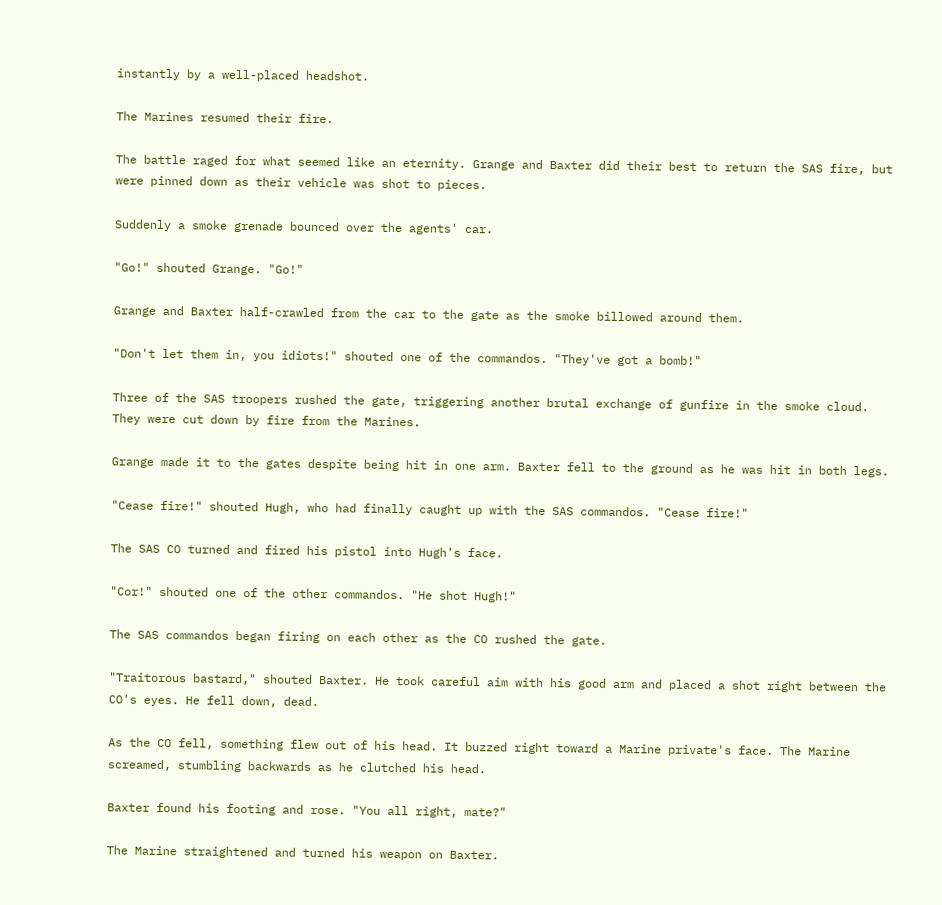instantly by a well-placed headshot.

The Marines resumed their fire.

The battle raged for what seemed like an eternity. Grange and Baxter did their best to return the SAS fire, but were pinned down as their vehicle was shot to pieces.

Suddenly a smoke grenade bounced over the agents' car.

"Go!" shouted Grange. "Go!"

Grange and Baxter half-crawled from the car to the gate as the smoke billowed around them.

"Don't let them in, you idiots!" shouted one of the commandos. "They've got a bomb!"

Three of the SAS troopers rushed the gate, triggering another brutal exchange of gunfire in the smoke cloud. They were cut down by fire from the Marines.

Grange made it to the gates despite being hit in one arm. Baxter fell to the ground as he was hit in both legs.

"Cease fire!" shouted Hugh, who had finally caught up with the SAS commandos. "Cease fire!"

The SAS CO turned and fired his pistol into Hugh's face.

"Cor!" shouted one of the other commandos. "He shot Hugh!"

The SAS commandos began firing on each other as the CO rushed the gate.

"Traitorous bastard," shouted Baxter. He took careful aim with his good arm and placed a shot right between the CO's eyes. He fell down, dead.

As the CO fell, something flew out of his head. It buzzed right toward a Marine private's face. The Marine screamed, stumbling backwards as he clutched his head.

Baxter found his footing and rose. "You all right, mate?"

The Marine straightened and turned his weapon on Baxter.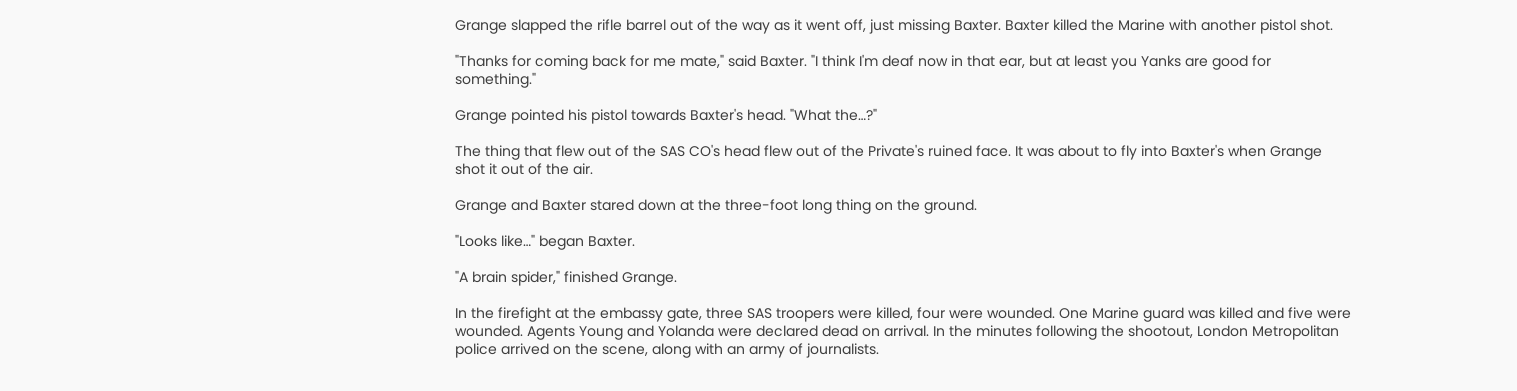Grange slapped the rifle barrel out of the way as it went off, just missing Baxter. Baxter killed the Marine with another pistol shot.

"Thanks for coming back for me mate," said Baxter. "I think I'm deaf now in that ear, but at least you Yanks are good for something."

Grange pointed his pistol towards Baxter's head. "What the…?"

The thing that flew out of the SAS CO's head flew out of the Private's ruined face. It was about to fly into Baxter's when Grange shot it out of the air.

Grange and Baxter stared down at the three-foot long thing on the ground.

"Looks like…" began Baxter.

"A brain spider," finished Grange.

In the firefight at the embassy gate, three SAS troopers were killed, four were wounded. One Marine guard was killed and five were wounded. Agents Young and Yolanda were declared dead on arrival. In the minutes following the shootout, London Metropolitan police arrived on the scene, along with an army of journalists.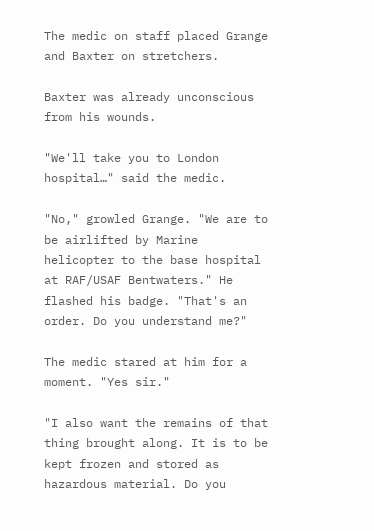The medic on staff placed Grange and Baxter on stretchers.

Baxter was already unconscious from his wounds.

"We'll take you to London hospital…" said the medic.

"No," growled Grange. "We are to be airlifted by Marine helicopter to the base hospital at RAF/USAF Bentwaters." He flashed his badge. "That's an order. Do you understand me?"

The medic stared at him for a moment. "Yes sir."

"I also want the remains of that thing brought along. It is to be kept frozen and stored as hazardous material. Do you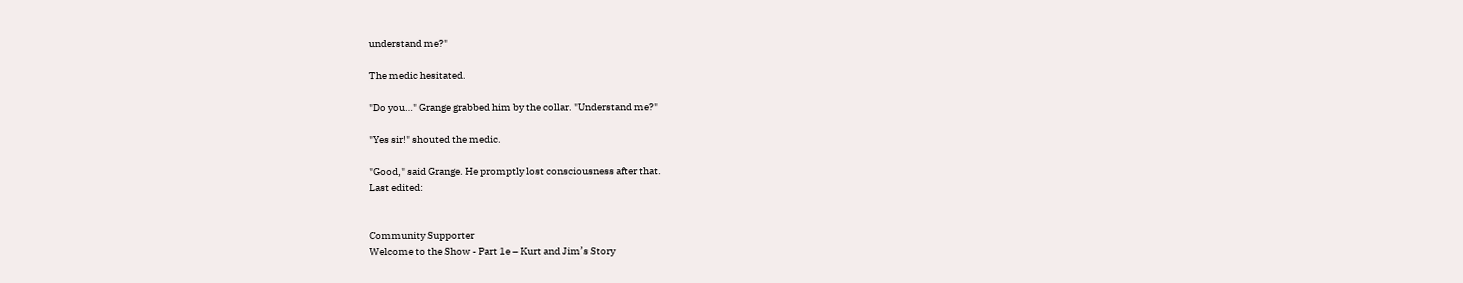understand me?"

The medic hesitated.

"Do you…" Grange grabbed him by the collar. "Understand me?"

"Yes sir!" shouted the medic.

"Good," said Grange. He promptly lost consciousness after that.
Last edited:


Community Supporter
Welcome to the Show - Part 1e – Kurt and Jim’s Story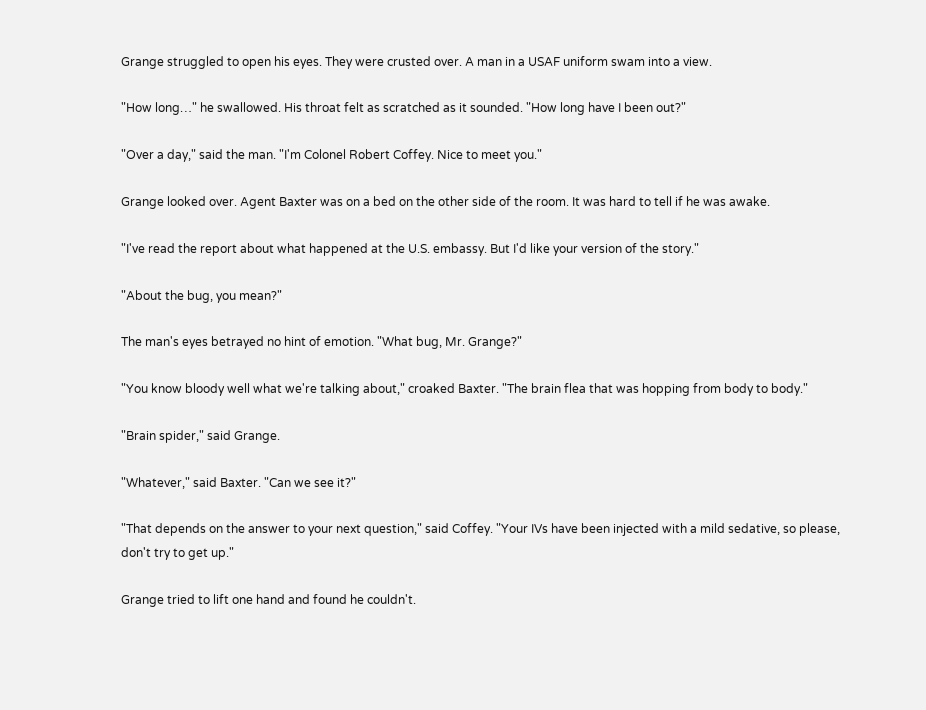Grange struggled to open his eyes. They were crusted over. A man in a USAF uniform swam into a view.

"How long…" he swallowed. His throat felt as scratched as it sounded. "How long have I been out?"

"Over a day," said the man. "I'm Colonel Robert Coffey. Nice to meet you."

Grange looked over. Agent Baxter was on a bed on the other side of the room. It was hard to tell if he was awake.

"I've read the report about what happened at the U.S. embassy. But I'd like your version of the story."

"About the bug, you mean?"

The man's eyes betrayed no hint of emotion. "What bug, Mr. Grange?"

"You know bloody well what we're talking about," croaked Baxter. "The brain flea that was hopping from body to body."

"Brain spider," said Grange.

"Whatever," said Baxter. "Can we see it?"

"That depends on the answer to your next question," said Coffey. "Your IVs have been injected with a mild sedative, so please, don't try to get up."

Grange tried to lift one hand and found he couldn't.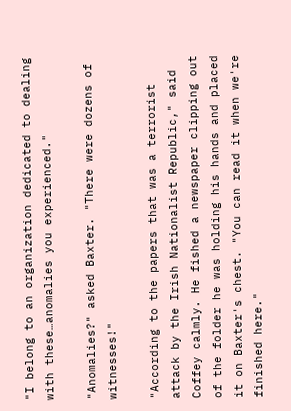"I belong to an organization dedicated to dealing with these…anomalies you experienced."

"Anomalies?" asked Baxter. "There were dozens of witnesses!"

"According to the papers that was a terrorist attack by the Irish Nationalist Republic," said Coffey calmly. He fished a newspaper clipping out of the folder he was holding his hands and placed it on Baxter's chest. "You can read it when we're finished here."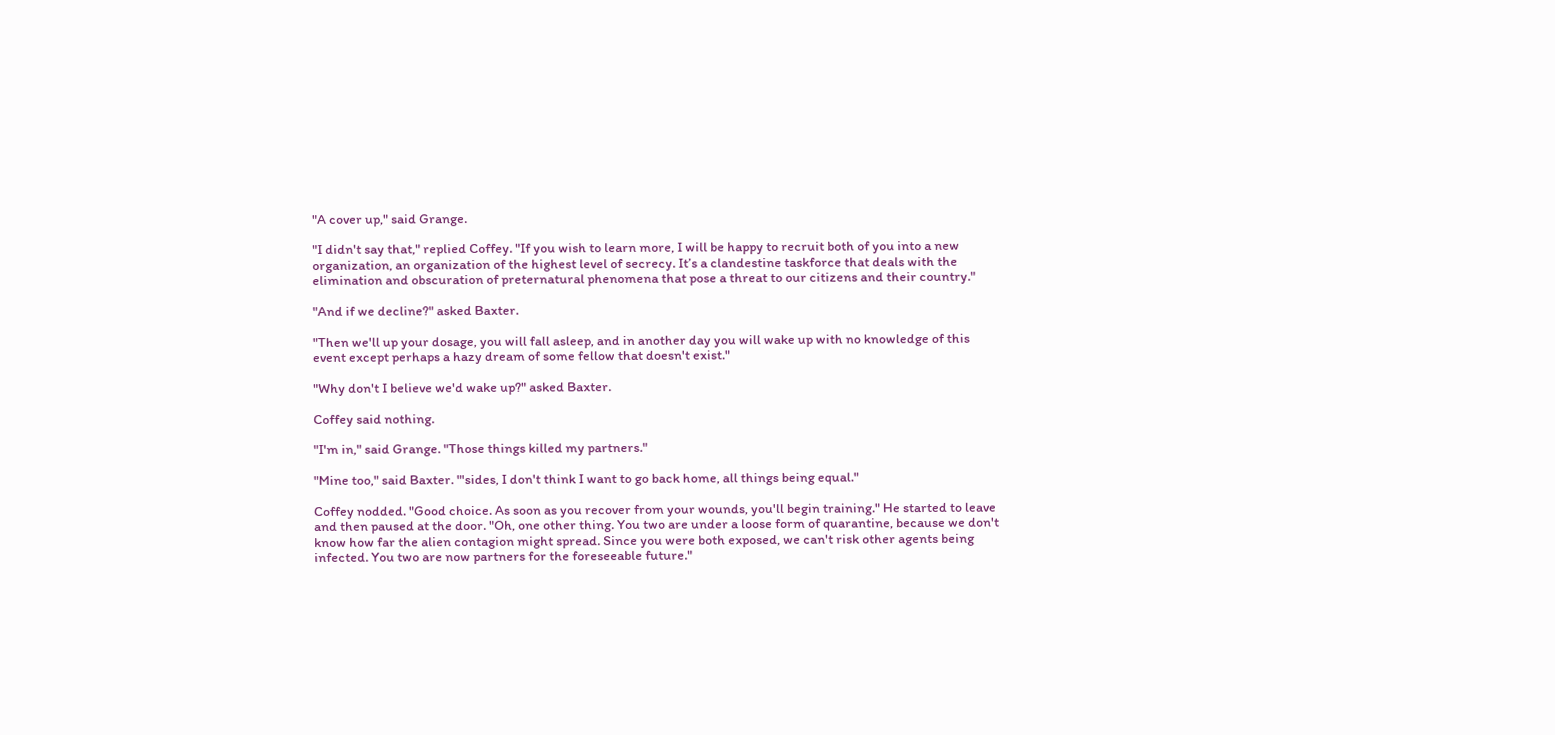"A cover up," said Grange.

"I didn't say that," replied Coffey. "If you wish to learn more, I will be happy to recruit both of you into a new organization, an organization of the highest level of secrecy. It’s a clandestine taskforce that deals with the elimination and obscuration of preternatural phenomena that pose a threat to our citizens and their country."

"And if we decline?" asked Baxter.

"Then we'll up your dosage, you will fall asleep, and in another day you will wake up with no knowledge of this event except perhaps a hazy dream of some fellow that doesn't exist."

"Why don't I believe we'd wake up?" asked Baxter.

Coffey said nothing.

"I'm in," said Grange. "Those things killed my partners."

"Mine too," said Baxter. "'sides, I don't think I want to go back home, all things being equal."

Coffey nodded. "Good choice. As soon as you recover from your wounds, you'll begin training." He started to leave and then paused at the door. "Oh, one other thing. You two are under a loose form of quarantine, because we don't know how far the alien contagion might spread. Since you were both exposed, we can't risk other agents being infected. You two are now partners for the foreseeable future."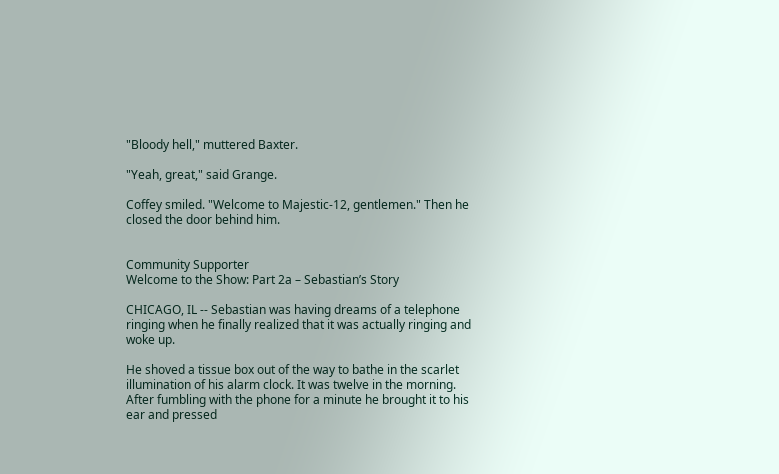"Bloody hell," muttered Baxter.

"Yeah, great," said Grange.

Coffey smiled. "Welcome to Majestic-12, gentlemen." Then he closed the door behind him.


Community Supporter
Welcome to the Show: Part 2a – Sebastian’s Story

CHICAGO, IL -- Sebastian was having dreams of a telephone ringing when he finally realized that it was actually ringing and woke up.

He shoved a tissue box out of the way to bathe in the scarlet illumination of his alarm clock. It was twelve in the morning. After fumbling with the phone for a minute he brought it to his ear and pressed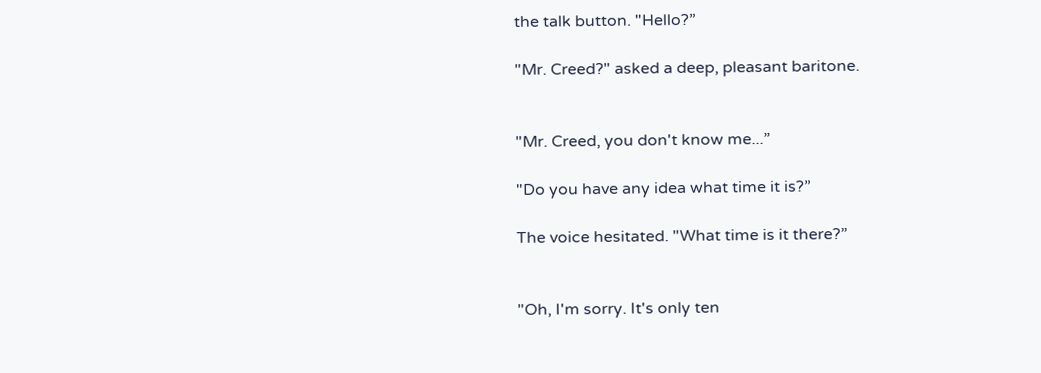the talk button. "Hello?”

"Mr. Creed?" asked a deep, pleasant baritone.


"Mr. Creed, you don't know me...”

"Do you have any idea what time it is?”

The voice hesitated. "What time is it there?”


"Oh, I'm sorry. It's only ten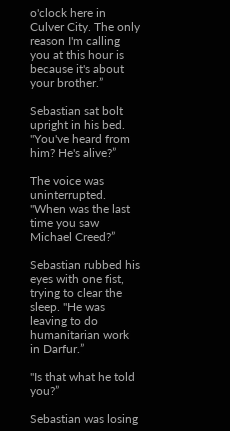o'clock here in Culver City. The only reason I'm calling you at this hour is because it's about your brother.”

Sebastian sat bolt upright in his bed. "You've heard from him? He's alive?”

The voice was uninterrupted. "When was the last time you saw Michael Creed?”

Sebastian rubbed his eyes with one fist, trying to clear the sleep. "He was leaving to do humanitarian work in Darfur.”

"Is that what he told you?”

Sebastian was losing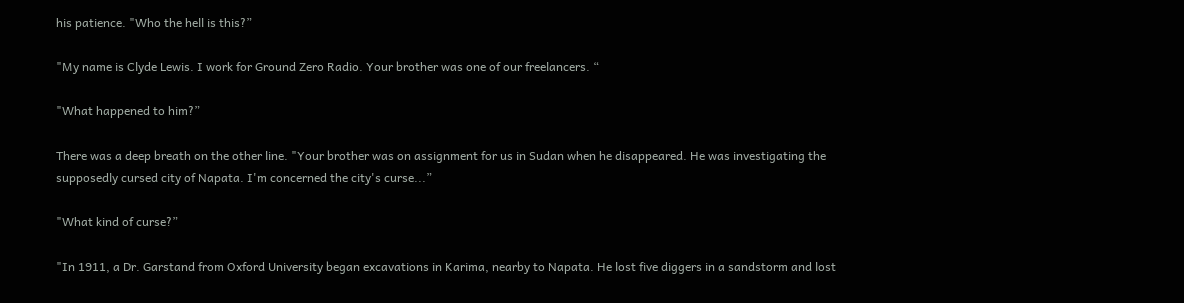his patience. "Who the hell is this?”

"My name is Clyde Lewis. I work for Ground Zero Radio. Your brother was one of our freelancers. “

"What happened to him?”

There was a deep breath on the other line. "Your brother was on assignment for us in Sudan when he disappeared. He was investigating the supposedly cursed city of Napata. I'm concerned the city's curse...”

"What kind of curse?”

"In 1911, a Dr. Garstand from Oxford University began excavations in Karima, nearby to Napata. He lost five diggers in a sandstorm and lost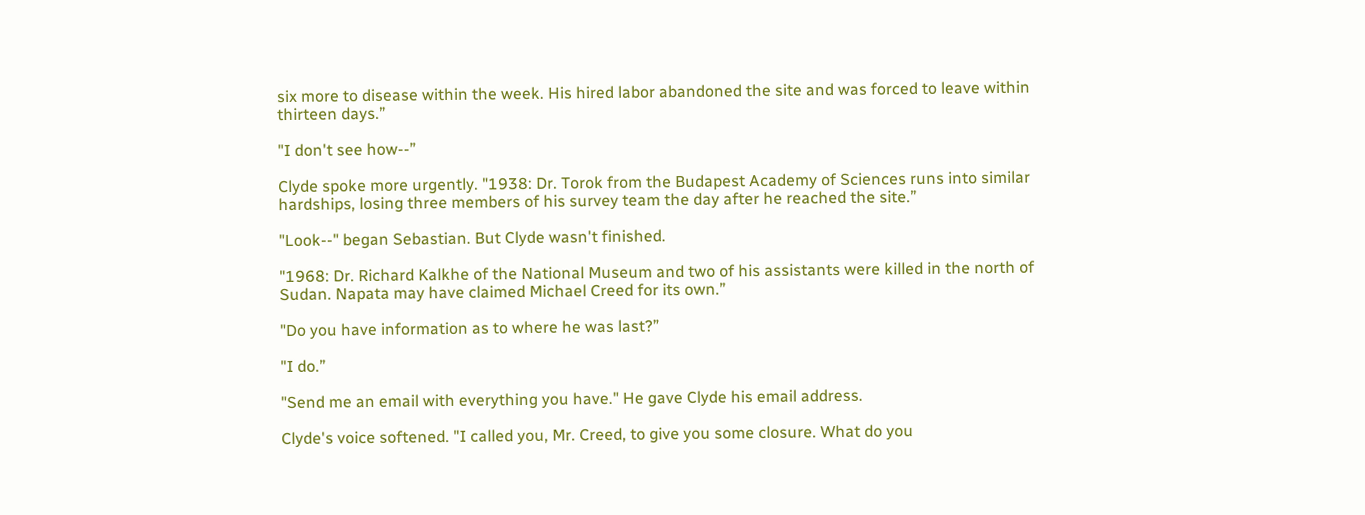six more to disease within the week. His hired labor abandoned the site and was forced to leave within thirteen days.”

"I don't see how--”

Clyde spoke more urgently. "1938: Dr. Torok from the Budapest Academy of Sciences runs into similar hardships, losing three members of his survey team the day after he reached the site.”

"Look--" began Sebastian. But Clyde wasn't finished.

"1968: Dr. Richard Kalkhe of the National Museum and two of his assistants were killed in the north of Sudan. Napata may have claimed Michael Creed for its own.”

"Do you have information as to where he was last?”

"I do.”

"Send me an email with everything you have." He gave Clyde his email address.

Clyde's voice softened. "I called you, Mr. Creed, to give you some closure. What do you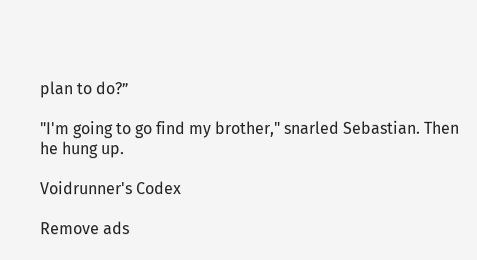plan to do?”

"I'm going to go find my brother," snarled Sebastian. Then he hung up.

Voidrunner's Codex

Remove ads